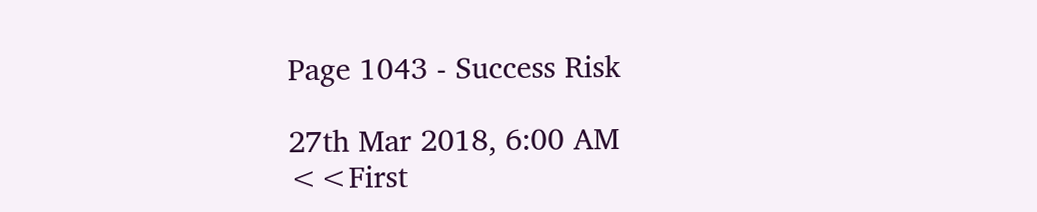Page 1043 - Success Risk

27th Mar 2018, 6:00 AM
<<First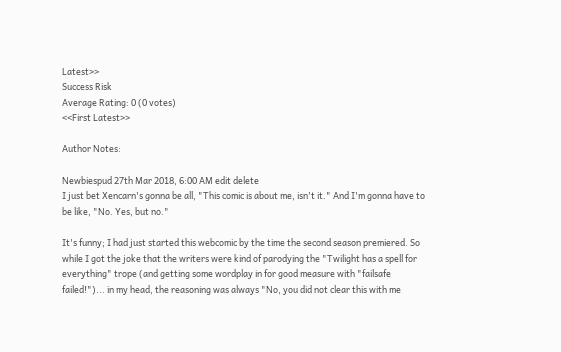Latest>>
Success Risk
Average Rating: 0 (0 votes)
<<First Latest>>

Author Notes:

Newbiespud 27th Mar 2018, 6:00 AM edit delete
I just bet Xencarn's gonna be all, "This comic is about me, isn't it." And I'm gonna have to be like, "No. Yes, but no."

It's funny; I had just started this webcomic by the time the second season premiered. So while I got the joke that the writers were kind of parodying the "Twilight has a spell for everything" trope (and getting some wordplay in for good measure with "failsafe failed!")... in my head, the reasoning was always "No, you did not clear this with me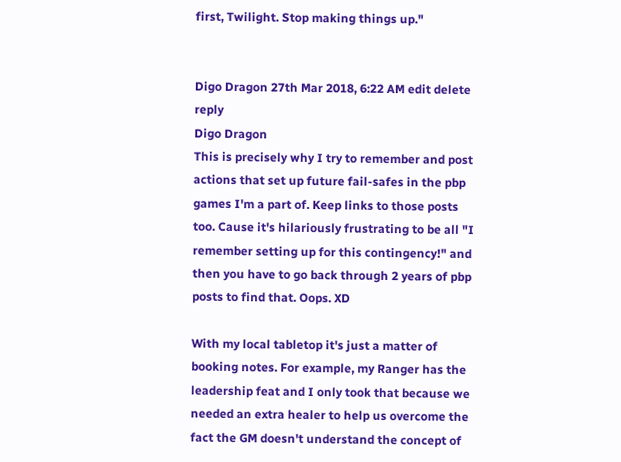first, Twilight. Stop making things up."


Digo Dragon 27th Mar 2018, 6:22 AM edit delete reply
Digo Dragon
This is precisely why I try to remember and post actions that set up future fail-safes in the pbp games I'm a part of. Keep links to those posts too. Cause it's hilariously frustrating to be all "I remember setting up for this contingency!" and then you have to go back through 2 years of pbp posts to find that. Oops. XD

With my local tabletop it's just a matter of booking notes. For example, my Ranger has the leadership feat and I only took that because we needed an extra healer to help us overcome the fact the GM doesn't understand the concept of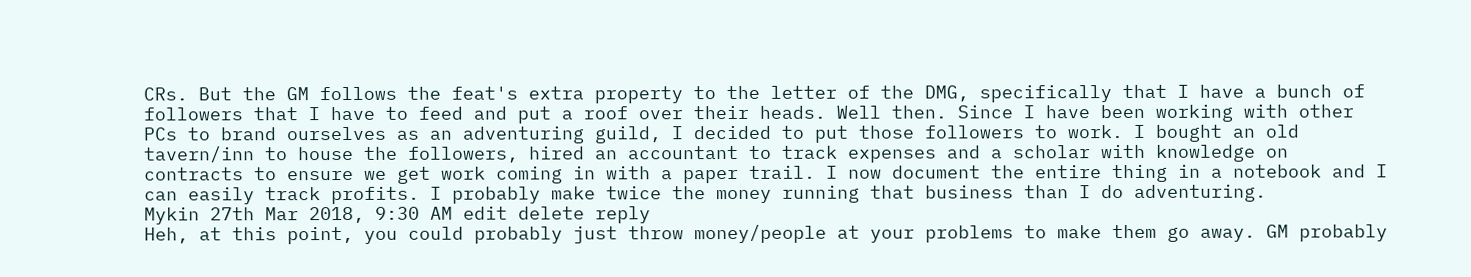CRs. But the GM follows the feat's extra property to the letter of the DMG, specifically that I have a bunch of followers that I have to feed and put a roof over their heads. Well then. Since I have been working with other PCs to brand ourselves as an adventuring guild, I decided to put those followers to work. I bought an old tavern/inn to house the followers, hired an accountant to track expenses and a scholar with knowledge on contracts to ensure we get work coming in with a paper trail. I now document the entire thing in a notebook and I can easily track profits. I probably make twice the money running that business than I do adventuring.
Mykin 27th Mar 2018, 9:30 AM edit delete reply
Heh, at this point, you could probably just throw money/people at your problems to make them go away. GM probably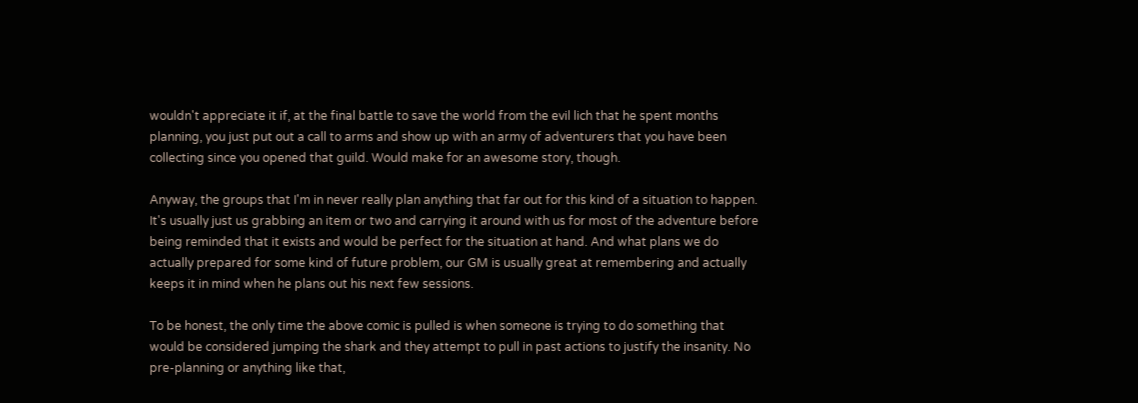wouldn't appreciate it if, at the final battle to save the world from the evil lich that he spent months planning, you just put out a call to arms and show up with an army of adventurers that you have been collecting since you opened that guild. Would make for an awesome story, though.

Anyway, the groups that I'm in never really plan anything that far out for this kind of a situation to happen. It's usually just us grabbing an item or two and carrying it around with us for most of the adventure before being reminded that it exists and would be perfect for the situation at hand. And what plans we do actually prepared for some kind of future problem, our GM is usually great at remembering and actually keeps it in mind when he plans out his next few sessions.

To be honest, the only time the above comic is pulled is when someone is trying to do something that would be considered jumping the shark and they attempt to pull in past actions to justify the insanity. No pre-planning or anything like that,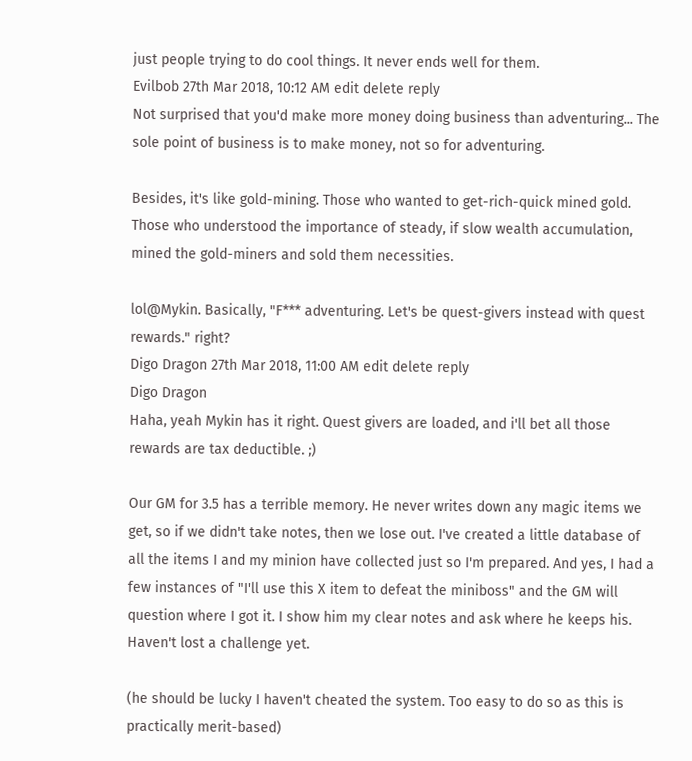just people trying to do cool things. It never ends well for them.
Evilbob 27th Mar 2018, 10:12 AM edit delete reply
Not surprised that you'd make more money doing business than adventuring... The sole point of business is to make money, not so for adventuring.

Besides, it's like gold-mining. Those who wanted to get-rich-quick mined gold. Those who understood the importance of steady, if slow wealth accumulation, mined the gold-miners and sold them necessities.

lol@Mykin. Basically, "F*** adventuring. Let's be quest-givers instead with quest rewards." right?
Digo Dragon 27th Mar 2018, 11:00 AM edit delete reply
Digo Dragon
Haha, yeah Mykin has it right. Quest givers are loaded, and i'll bet all those rewards are tax deductible. ;)

Our GM for 3.5 has a terrible memory. He never writes down any magic items we get, so if we didn't take notes, then we lose out. I've created a little database of all the items I and my minion have collected just so I'm prepared. And yes, I had a few instances of "I'll use this X item to defeat the miniboss" and the GM will question where I got it. I show him my clear notes and ask where he keeps his. Haven't lost a challenge yet.

(he should be lucky I haven't cheated the system. Too easy to do so as this is practically merit-based)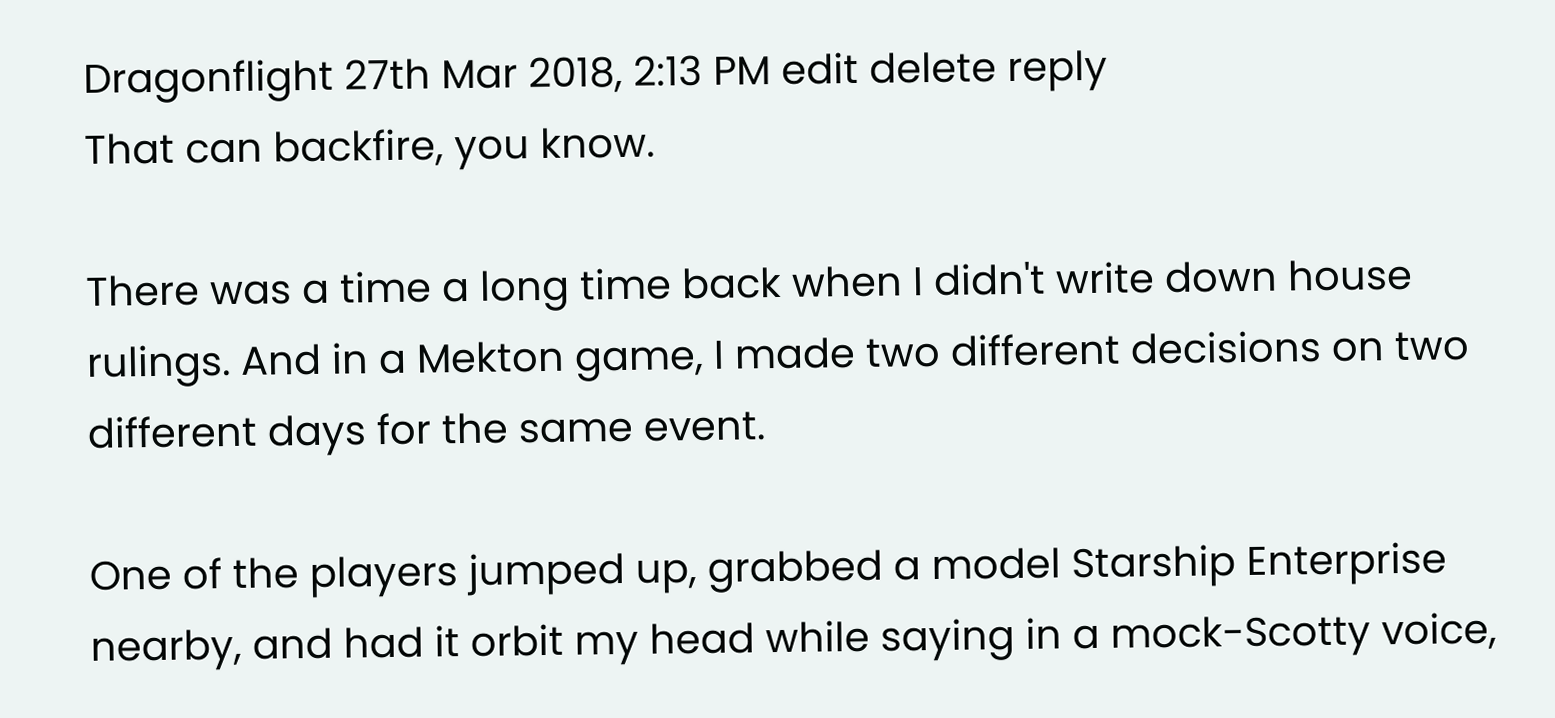Dragonflight 27th Mar 2018, 2:13 PM edit delete reply
That can backfire, you know.

There was a time a long time back when I didn't write down house rulings. And in a Mekton game, I made two different decisions on two different days for the same event.

One of the players jumped up, grabbed a model Starship Enterprise nearby, and had it orbit my head while saying in a mock-Scotty voice,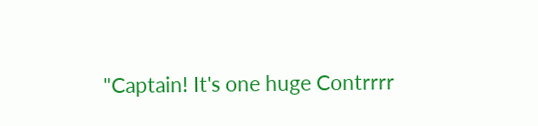"Captain! It's one huge Contrrrr